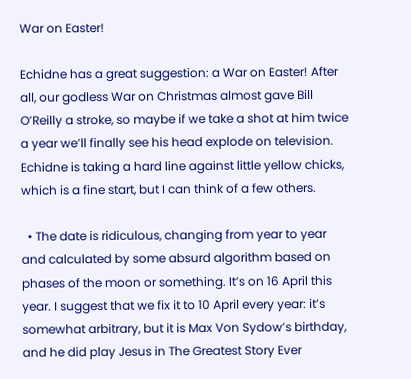War on Easter!

Echidne has a great suggestion: a War on Easter! After all, our godless War on Christmas almost gave Bill O’Reilly a stroke, so maybe if we take a shot at him twice a year we’ll finally see his head explode on television. Echidne is taking a hard line against little yellow chicks, which is a fine start, but I can think of a few others.

  • The date is ridiculous, changing from year to year and calculated by some absurd algorithm based on phases of the moon or something. It’s on 16 April this year. I suggest that we fix it to 10 April every year: it’s somewhat arbitrary, but it is Max Von Sydow’s birthday, and he did play Jesus in The Greatest Story Ever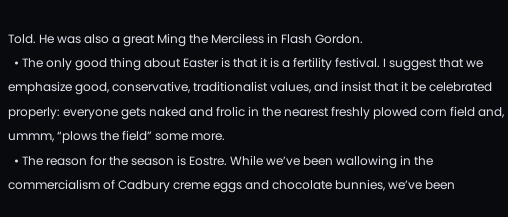Told. He was also a great Ming the Merciless in Flash Gordon.
  • The only good thing about Easter is that it is a fertility festival. I suggest that we emphasize good, conservative, traditionalist values, and insist that it be celebrated properly: everyone gets naked and frolic in the nearest freshly plowed corn field and, ummm, “plows the field” some more.
  • The reason for the season is Eostre. While we’ve been wallowing in the commercialism of Cadbury creme eggs and chocolate bunnies, we’ve been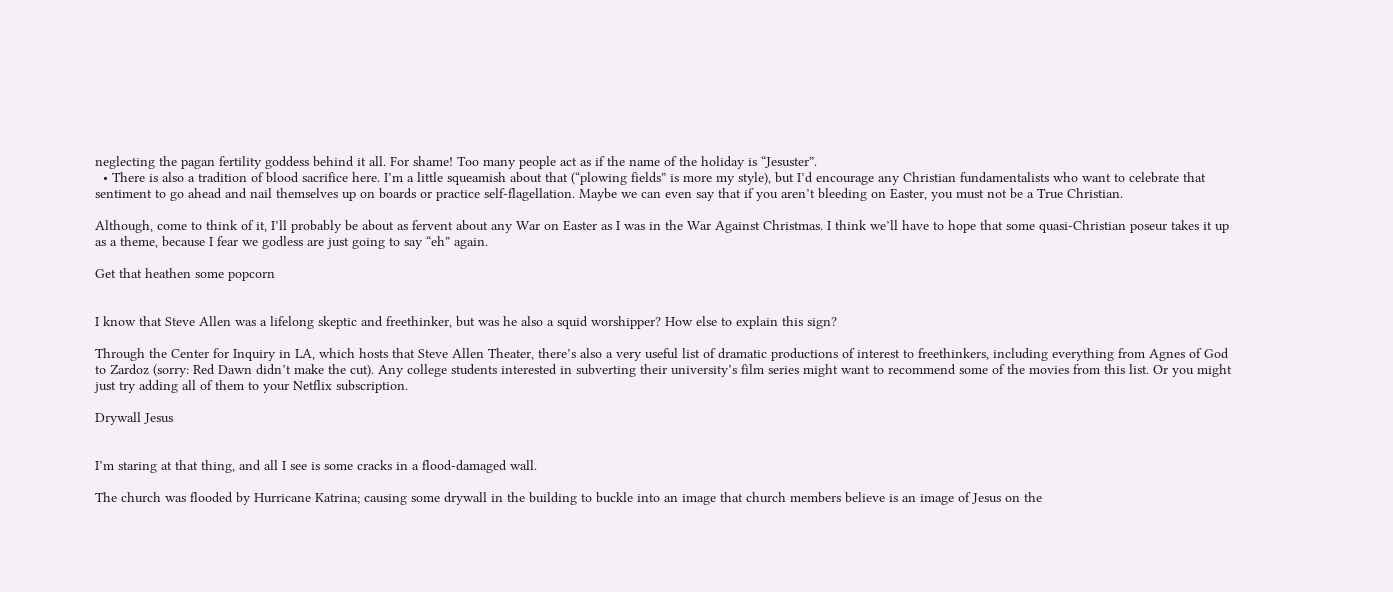neglecting the pagan fertility goddess behind it all. For shame! Too many people act as if the name of the holiday is “Jesuster”.
  • There is also a tradition of blood sacrifice here. I’m a little squeamish about that (“plowing fields” is more my style), but I’d encourage any Christian fundamentalists who want to celebrate that sentiment to go ahead and nail themselves up on boards or practice self-flagellation. Maybe we can even say that if you aren’t bleeding on Easter, you must not be a True Christian.

Although, come to think of it, I’ll probably be about as fervent about any War on Easter as I was in the War Against Christmas. I think we’ll have to hope that some quasi-Christian poseur takes it up as a theme, because I fear we godless are just going to say “eh” again.

Get that heathen some popcorn


I know that Steve Allen was a lifelong skeptic and freethinker, but was he also a squid worshipper? How else to explain this sign?

Through the Center for Inquiry in LA, which hosts that Steve Allen Theater, there’s also a very useful list of dramatic productions of interest to freethinkers, including everything from Agnes of God to Zardoz (sorry: Red Dawn didn’t make the cut). Any college students interested in subverting their university’s film series might want to recommend some of the movies from this list. Or you might just try adding all of them to your Netflix subscription.

Drywall Jesus


I’m staring at that thing, and all I see is some cracks in a flood-damaged wall.

The church was flooded by Hurricane Katrina; causing some drywall in the building to buckle into an image that church members believe is an image of Jesus on the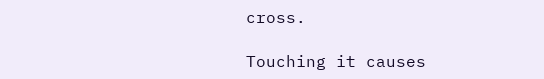cross.

Touching it causes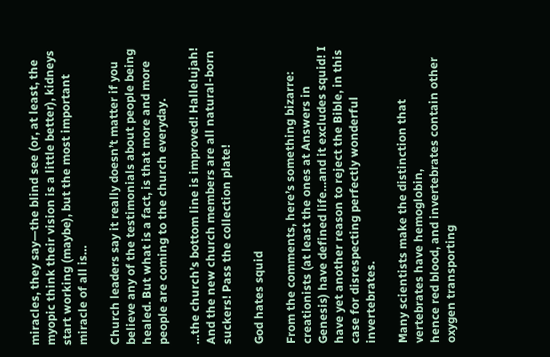miracles, they say—the blind see (or, at least, the myopic think their vision is a little better), kidneys start working (maybe), but the most important miracle of all is…

Church leaders say it really doesn’t matter if you believe any of the testimonials about people being healed. But what is a fact, is that more and more people are coming to the church everyday.

…the church’s bottom line is improved! Hallelujah! And the new church members are all natural-born suckers! Pass the collection plate!

God hates squid

From the comments, here’s something bizarre: creationists (at least the ones at Answers in Genesis) have defined life…and it excludes squid! I have yet another reason to reject the Bible, in this case for disrespecting perfectly wonderful invertebrates.

Many scientists make the distinction that vertebrates have hemoglobin,
hence red blood, and invertebrates contain other oxygen transporting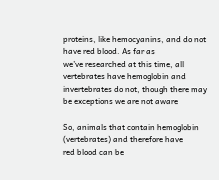proteins, like hemocyanins, and do not have red blood. As far as
we’ve researched at this time, all vertebrates have hemoglobin and
invertebrates do not, though there may be exceptions we are not aware

So, animals that contain hemoglobin (vertebrates) and therefore have
red blood can be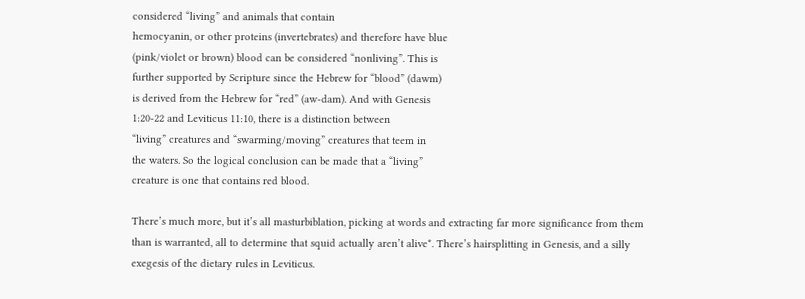considered “living” and animals that contain
hemocyanin, or other proteins (invertebrates) and therefore have blue
(pink/violet or brown) blood can be considered “nonliving”. This is
further supported by Scripture since the Hebrew for “blood” (dawm)
is derived from the Hebrew for “red” (aw-dam). And with Genesis
1:20-22 and Leviticus 11:10, there is a distinction between
“living” creatures and “swarming/moving” creatures that teem in
the waters. So the logical conclusion can be made that a “living”
creature is one that contains red blood.

There’s much more, but it’s all masturbiblation, picking at words and extracting far more significance from them than is warranted, all to determine that squid actually aren’t alive*. There’s hairsplitting in Genesis, and a silly exegesis of the dietary rules in Leviticus.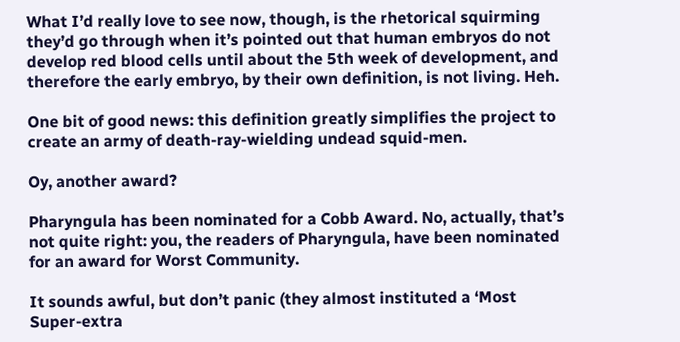What I’d really love to see now, though, is the rhetorical squirming they’d go through when it’s pointed out that human embryos do not develop red blood cells until about the 5th week of development, and therefore the early embryo, by their own definition, is not living. Heh.

One bit of good news: this definition greatly simplifies the project to create an army of death-ray-wielding undead squid-men.

Oy, another award?

Pharyngula has been nominated for a Cobb Award. No, actually, that’s not quite right: you, the readers of Pharyngula, have been nominated for an award for Worst Community.

It sounds awful, but don’t panic (they almost instituted a ‘Most Super-extra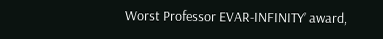Worst Professor EVAR-INFINITY’ award,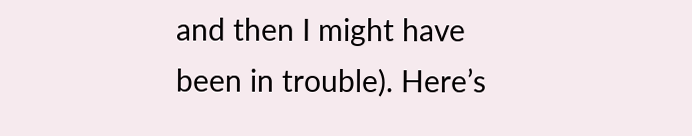and then I might have been in trouble). Here’s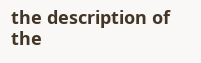the description of the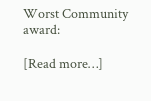Worst Community award:

[Read more…]